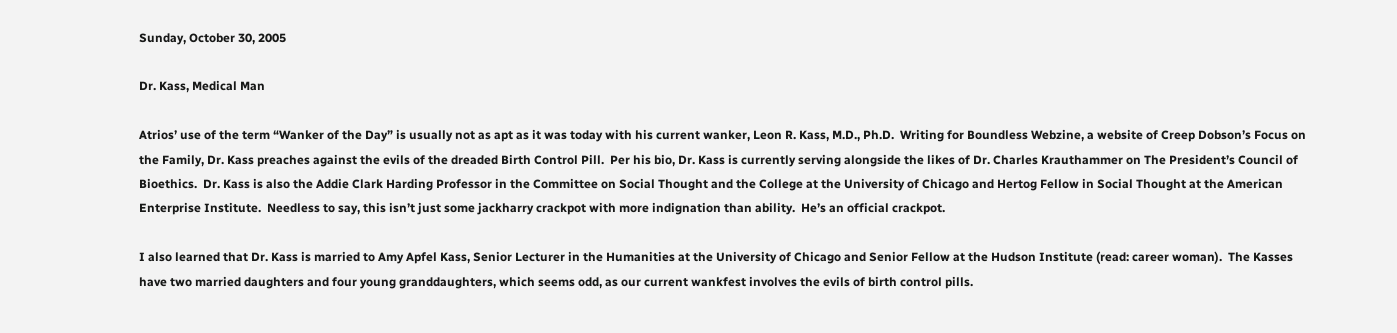Sunday, October 30, 2005

Dr. Kass, Medical Man

Atrios’ use of the term “Wanker of the Day” is usually not as apt as it was today with his current wanker, Leon R. Kass, M.D., Ph.D.  Writing for Boundless Webzine, a website of Creep Dobson’s Focus on the Family, Dr. Kass preaches against the evils of the dreaded Birth Control Pill.  Per his bio, Dr. Kass is currently serving alongside the likes of Dr. Charles Krauthammer on The President’s Council of Bioethics.  Dr. Kass is also the Addie Clark Harding Professor in the Committee on Social Thought and the College at the University of Chicago and Hertog Fellow in Social Thought at the American Enterprise Institute.  Needless to say, this isn’t just some jackharry crackpot with more indignation than ability.  He’s an official crackpot.

I also learned that Dr. Kass is married to Amy Apfel Kass, Senior Lecturer in the Humanities at the University of Chicago and Senior Fellow at the Hudson Institute (read: career woman).  The Kasses have two married daughters and four young granddaughters, which seems odd, as our current wankfest involves the evils of birth control pills.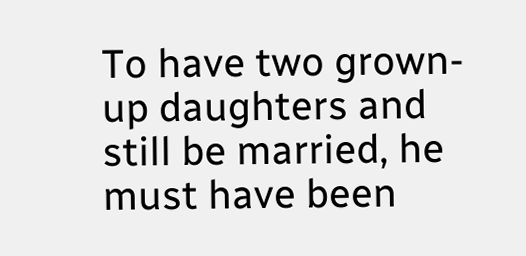To have two grown-up daughters and still be married, he must have been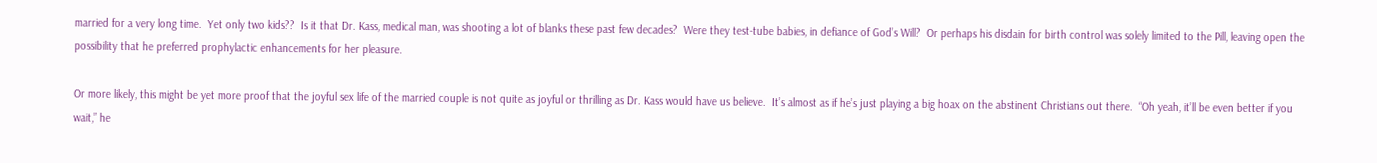married for a very long time.  Yet only two kids??  Is it that Dr. Kass, medical man, was shooting a lot of blanks these past few decades?  Were they test-tube babies, in defiance of God’s Will?  Or perhaps his disdain for birth control was solely limited to the Pill, leaving open the possibility that he preferred prophylactic enhancements for her pleasure.

Or more likely, this might be yet more proof that the joyful sex life of the married couple is not quite as joyful or thrilling as Dr. Kass would have us believe.  It’s almost as if he’s just playing a big hoax on the abstinent Christians out there.  “Oh yeah, it’ll be even better if you wait,” he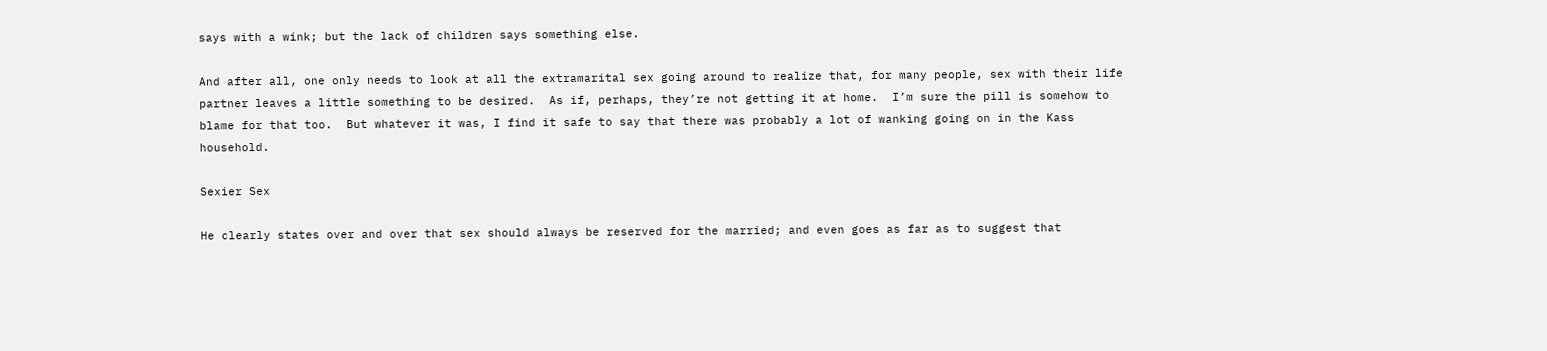says with a wink; but the lack of children says something else.

And after all, one only needs to look at all the extramarital sex going around to realize that, for many people, sex with their life partner leaves a little something to be desired.  As if, perhaps, they’re not getting it at home.  I’m sure the pill is somehow to blame for that too.  But whatever it was, I find it safe to say that there was probably a lot of wanking going on in the Kass household.

Sexier Sex

He clearly states over and over that sex should always be reserved for the married; and even goes as far as to suggest that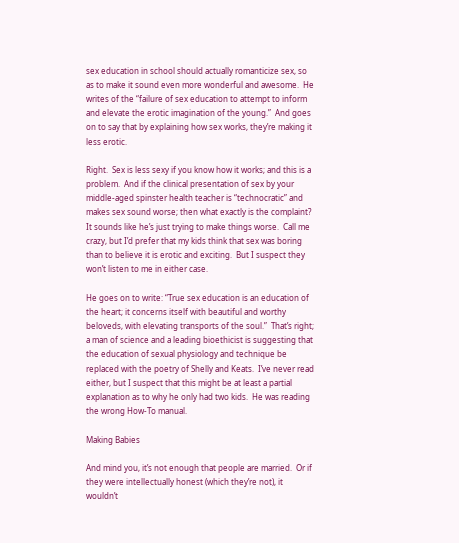sex education in school should actually romanticize sex, so as to make it sound even more wonderful and awesome.  He writes of the “failure of sex education to attempt to inform and elevate the erotic imagination of the young.”  And goes on to say that by explaining how sex works, they’re making it less erotic.

Right.  Sex is less sexy if you know how it works; and this is a problem.  And if the clinical presentation of sex by your middle-aged spinster health teacher is “technocratic” and makes sex sound worse; then what exactly is the complaint?  It sounds like he’s just trying to make things worse.  Call me crazy, but I’d prefer that my kids think that sex was boring than to believe it is erotic and exciting.  But I suspect they won’t listen to me in either case.

He goes on to write: “True sex education is an education of the heart; it concerns itself with beautiful and worthy beloveds, with elevating transports of the soul.”  That’s right; a man of science and a leading bioethicist is suggesting that the education of sexual physiology and technique be replaced with the poetry of Shelly and Keats.  I’ve never read either, but I suspect that this might be at least a partial explanation as to why he only had two kids.  He was reading the wrong How-To manual.

Making Babies

And mind you, it’s not enough that people are married.  Or if they were intellectually honest (which they’re not), it wouldn’t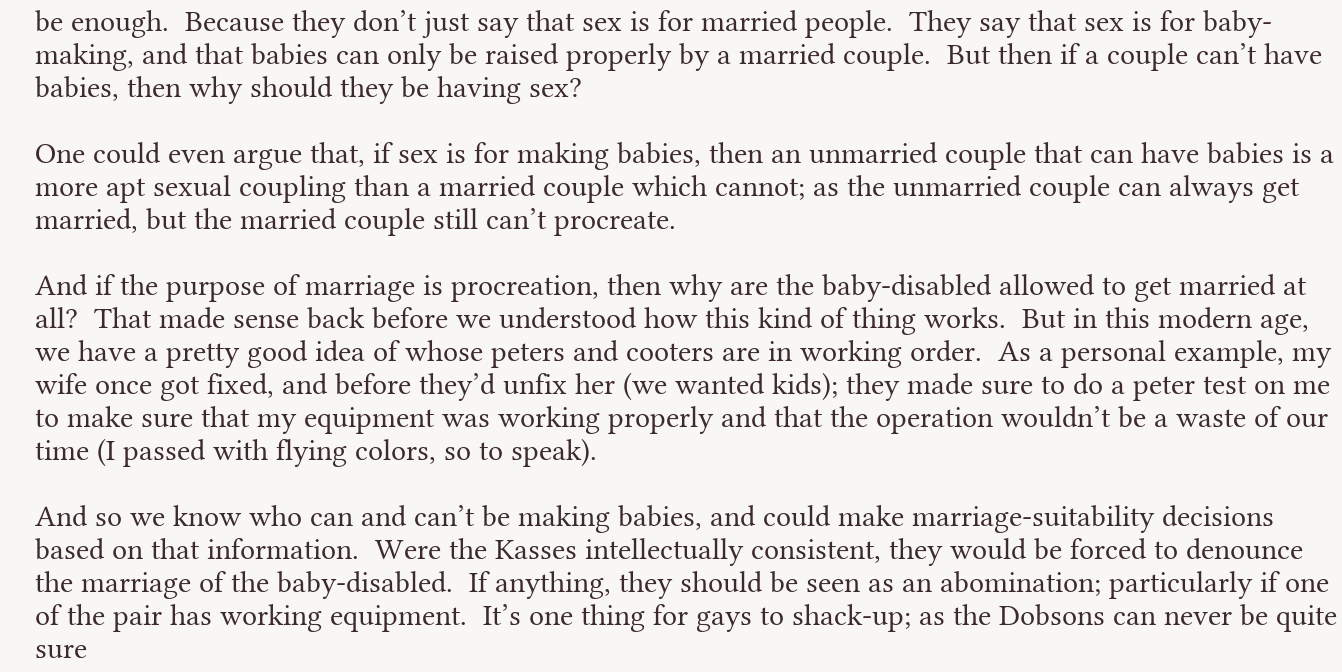be enough.  Because they don’t just say that sex is for married people.  They say that sex is for baby-making, and that babies can only be raised properly by a married couple.  But then if a couple can’t have babies, then why should they be having sex?

One could even argue that, if sex is for making babies, then an unmarried couple that can have babies is a more apt sexual coupling than a married couple which cannot; as the unmarried couple can always get married, but the married couple still can’t procreate.

And if the purpose of marriage is procreation, then why are the baby-disabled allowed to get married at all?  That made sense back before we understood how this kind of thing works.  But in this modern age, we have a pretty good idea of whose peters and cooters are in working order.  As a personal example, my wife once got fixed, and before they’d unfix her (we wanted kids); they made sure to do a peter test on me to make sure that my equipment was working properly and that the operation wouldn’t be a waste of our time (I passed with flying colors, so to speak).

And so we know who can and can’t be making babies, and could make marriage-suitability decisions based on that information.  Were the Kasses intellectually consistent, they would be forced to denounce the marriage of the baby-disabled.  If anything, they should be seen as an abomination; particularly if one of the pair has working equipment.  It’s one thing for gays to shack-up; as the Dobsons can never be quite sure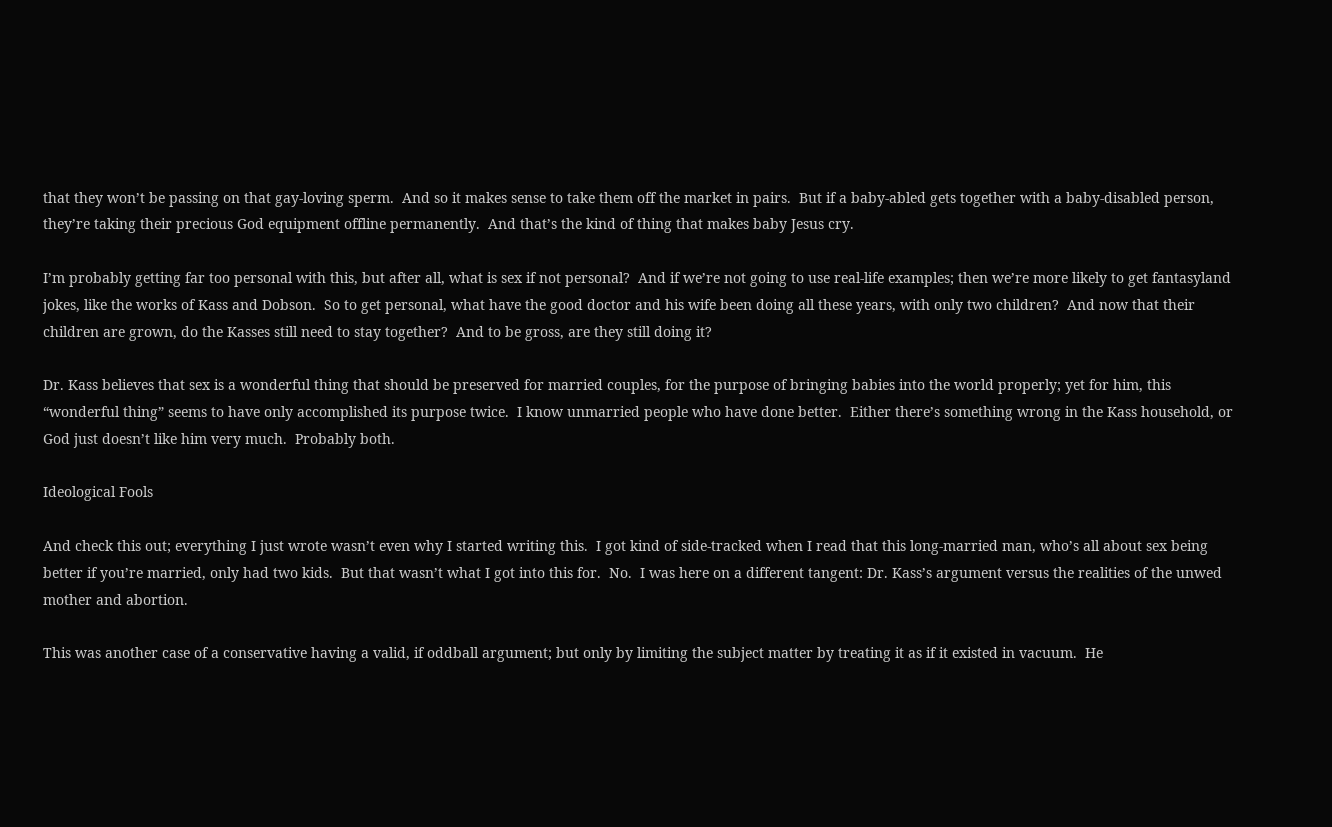that they won’t be passing on that gay-loving sperm.  And so it makes sense to take them off the market in pairs.  But if a baby-abled gets together with a baby-disabled person, they’re taking their precious God equipment offline permanently.  And that’s the kind of thing that makes baby Jesus cry.

I’m probably getting far too personal with this, but after all, what is sex if not personal?  And if we’re not going to use real-life examples; then we’re more likely to get fantasyland jokes, like the works of Kass and Dobson.  So to get personal, what have the good doctor and his wife been doing all these years, with only two children?  And now that their children are grown, do the Kasses still need to stay together?  And to be gross, are they still doing it?

Dr. Kass believes that sex is a wonderful thing that should be preserved for married couples, for the purpose of bringing babies into the world properly; yet for him, this “wonderful thing” seems to have only accomplished its purpose twice.  I know unmarried people who have done better.  Either there’s something wrong in the Kass household, or God just doesn’t like him very much.  Probably both.

Ideological Fools

And check this out; everything I just wrote wasn’t even why I started writing this.  I got kind of side-tracked when I read that this long-married man, who’s all about sex being better if you’re married, only had two kids.  But that wasn’t what I got into this for.  No.  I was here on a different tangent: Dr. Kass’s argument versus the realities of the unwed mother and abortion.

This was another case of a conservative having a valid, if oddball argument; but only by limiting the subject matter by treating it as if it existed in vacuum.  He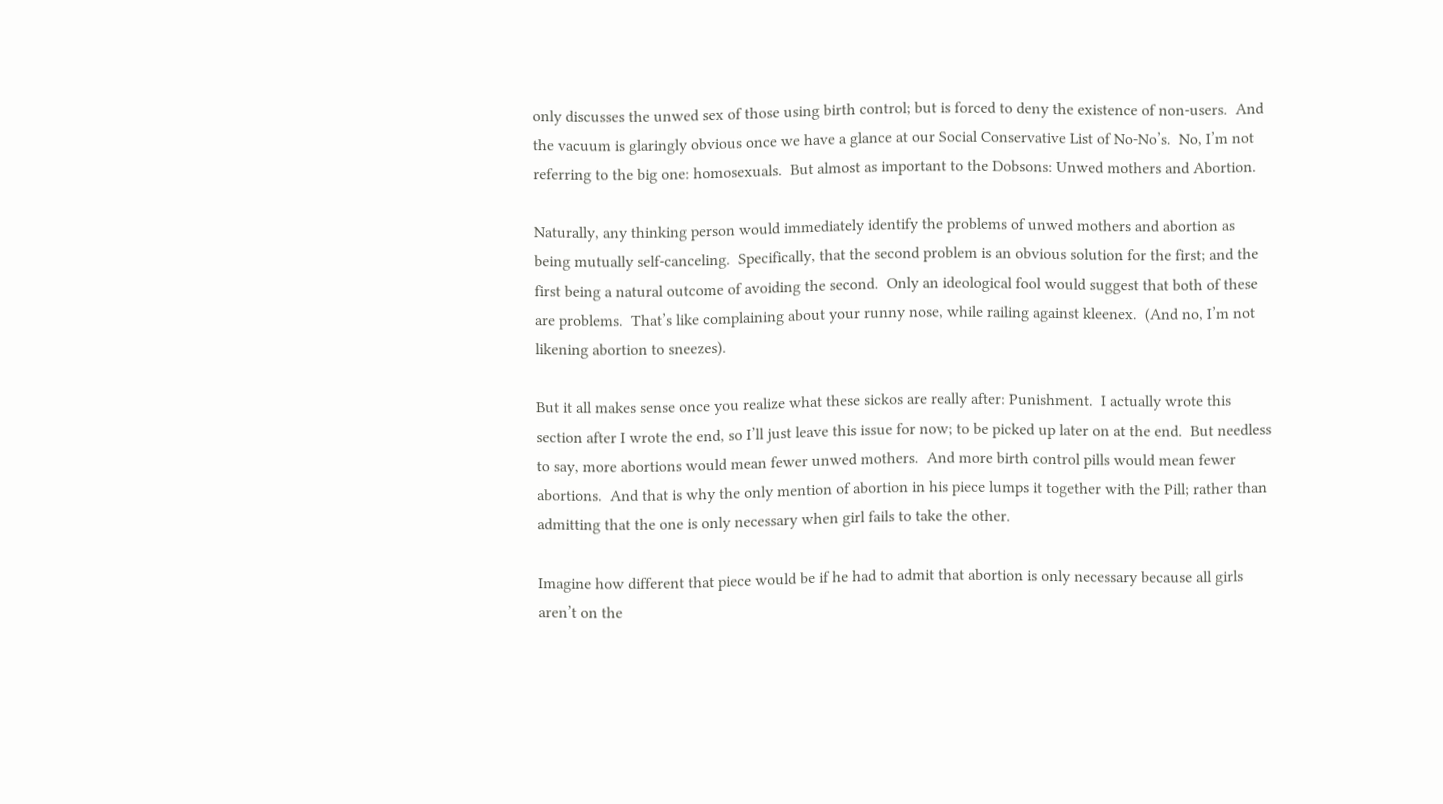only discusses the unwed sex of those using birth control; but is forced to deny the existence of non-users.  And the vacuum is glaringly obvious once we have a glance at our Social Conservative List of No-No’s.  No, I’m not referring to the big one: homosexuals.  But almost as important to the Dobsons: Unwed mothers and Abortion.

Naturally, any thinking person would immediately identify the problems of unwed mothers and abortion as being mutually self-canceling.  Specifically, that the second problem is an obvious solution for the first; and the first being a natural outcome of avoiding the second.  Only an ideological fool would suggest that both of these are problems.  That’s like complaining about your runny nose, while railing against kleenex.  (And no, I’m not likening abortion to sneezes).

But it all makes sense once you realize what these sickos are really after: Punishment.  I actually wrote this section after I wrote the end, so I’ll just leave this issue for now; to be picked up later on at the end.  But needless to say, more abortions would mean fewer unwed mothers.  And more birth control pills would mean fewer abortions.  And that is why the only mention of abortion in his piece lumps it together with the Pill; rather than admitting that the one is only necessary when girl fails to take the other.

Imagine how different that piece would be if he had to admit that abortion is only necessary because all girls aren’t on the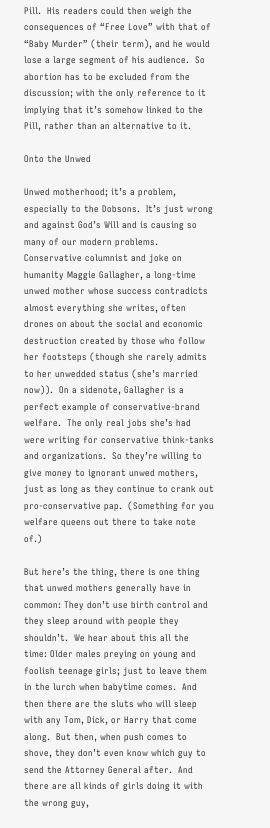Pill.  His readers could then weigh the consequences of “Free Love” with that of “Baby Murder” (their term), and he would lose a large segment of his audience.  So abortion has to be excluded from the discussion; with the only reference to it implying that it’s somehow linked to the Pill, rather than an alternative to it.

Onto the Unwed

Unwed motherhood; it’s a problem, especially to the Dobsons.  It’s just wrong and against God’s Will and is causing so many of our modern problems.  Conservative columnist and joke on humanity Maggie Gallagher, a long-time unwed mother whose success contradicts almost everything she writes, often drones on about the social and economic destruction created by those who follow her footsteps (though she rarely admits to her unwedded status (she’s married now)).  On a sidenote, Gallagher is a perfect example of conservative-brand welfare.  The only real jobs she’s had were writing for conservative think-tanks and organizations.  So they’re willing to give money to ignorant unwed mothers, just as long as they continue to crank out pro-conservative pap.  (Something for you welfare queens out there to take note of.)

But here’s the thing, there is one thing that unwed mothers generally have in common: They don’t use birth control and they sleep around with people they shouldn’t.  We hear about this all the time: Older males preying on young and foolish teenage girls; just to leave them in the lurch when babytime comes.  And then there are the sluts who will sleep with any Tom, Dick, or Harry that come along.  But then, when push comes to shove, they don’t even know which guy to send the Attorney General after.  And there are all kinds of girls doing it with the wrong guy,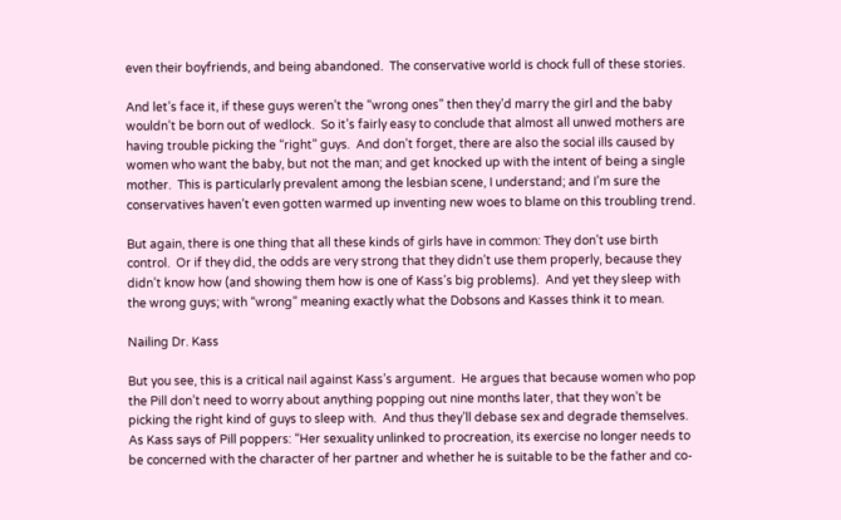even their boyfriends, and being abandoned.  The conservative world is chock full of these stories.

And let’s face it, if these guys weren’t the “wrong ones” then they’d marry the girl and the baby wouldn’t be born out of wedlock.  So it’s fairly easy to conclude that almost all unwed mothers are having trouble picking the “right” guys.  And don’t forget, there are also the social ills caused by women who want the baby, but not the man; and get knocked up with the intent of being a single mother.  This is particularly prevalent among the lesbian scene, I understand; and I’m sure the conservatives haven’t even gotten warmed up inventing new woes to blame on this troubling trend.

But again, there is one thing that all these kinds of girls have in common: They don’t use birth control.  Or if they did, the odds are very strong that they didn’t use them properly, because they didn’t know how (and showing them how is one of Kass’s big problems).  And yet they sleep with the wrong guys; with “wrong” meaning exactly what the Dobsons and Kasses think it to mean.

Nailing Dr. Kass

But you see, this is a critical nail against Kass’s argument.  He argues that because women who pop the Pill don’t need to worry about anything popping out nine months later, that they won’t be picking the right kind of guys to sleep with.  And thus they’ll debase sex and degrade themselves.  As Kass says of Pill poppers: “Her sexuality unlinked to procreation, its exercise no longer needs to be concerned with the character of her partner and whether he is suitable to be the father and co-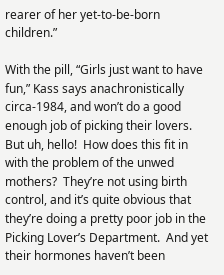rearer of her yet-to-be-born children.”

With the pill, “Girls just want to have fun,” Kass says anachronistically circa-1984, and won’t do a good enough job of picking their lovers.  But uh, hello!  How does this fit in with the problem of the unwed mothers?  They’re not using birth control, and it’s quite obvious that they’re doing a pretty poor job in the Picking Lover’s Department.  And yet their hormones haven’t been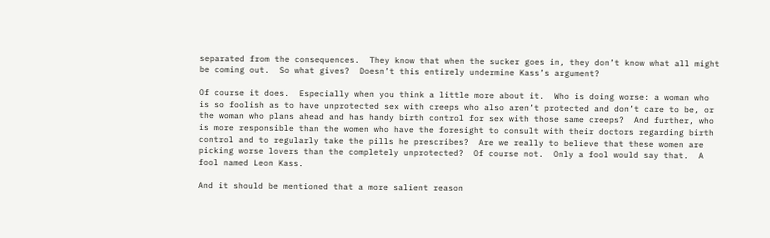separated from the consequences.  They know that when the sucker goes in, they don’t know what all might be coming out.  So what gives?  Doesn’t this entirely undermine Kass’s argument?

Of course it does.  Especially when you think a little more about it.  Who is doing worse: a woman who is so foolish as to have unprotected sex with creeps who also aren’t protected and don’t care to be, or the woman who plans ahead and has handy birth control for sex with those same creeps?  And further, who is more responsible than the women who have the foresight to consult with their doctors regarding birth control and to regularly take the pills he prescribes?  Are we really to believe that these women are picking worse lovers than the completely unprotected?  Of course not.  Only a fool would say that.  A fool named Leon Kass.

And it should be mentioned that a more salient reason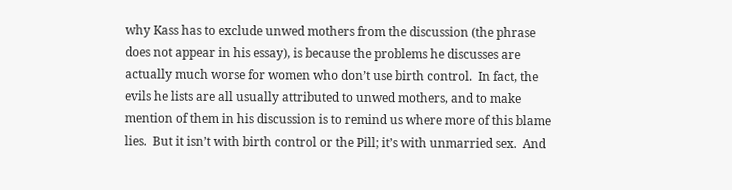why Kass has to exclude unwed mothers from the discussion (the phrase does not appear in his essay), is because the problems he discusses are actually much worse for women who don’t use birth control.  In fact, the evils he lists are all usually attributed to unwed mothers, and to make mention of them in his discussion is to remind us where more of this blame lies.  But it isn’t with birth control or the Pill; it’s with unmarried sex.  And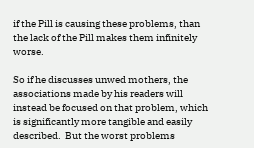if the Pill is causing these problems, than the lack of the Pill makes them infinitely worse.

So if he discusses unwed mothers, the associations made by his readers will instead be focused on that problem, which is significantly more tangible and easily described.  But the worst problems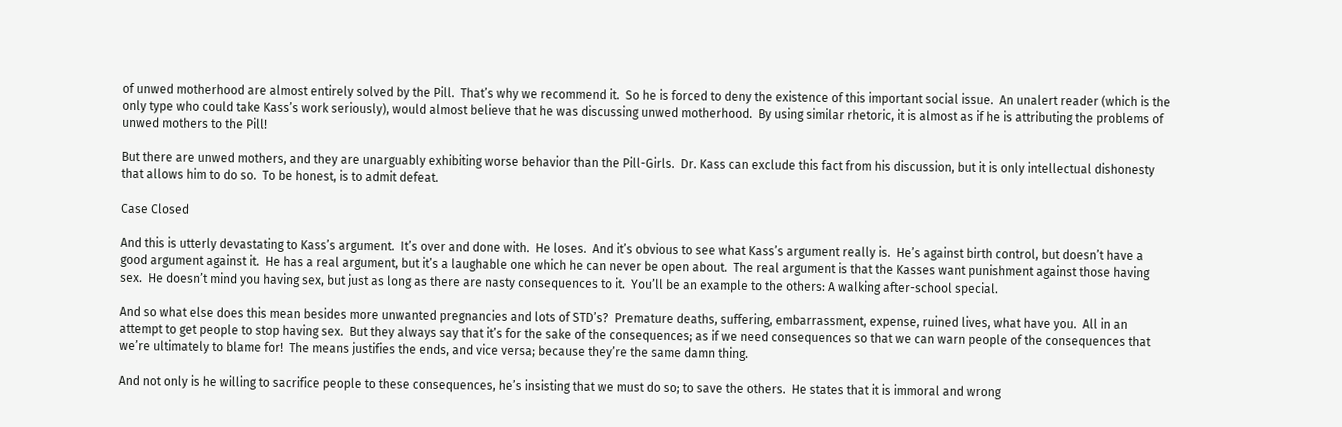of unwed motherhood are almost entirely solved by the Pill.  That’s why we recommend it.  So he is forced to deny the existence of this important social issue.  An unalert reader (which is the only type who could take Kass’s work seriously), would almost believe that he was discussing unwed motherhood.  By using similar rhetoric, it is almost as if he is attributing the problems of unwed mothers to the Pill!

But there are unwed mothers, and they are unarguably exhibiting worse behavior than the Pill-Girls.  Dr. Kass can exclude this fact from his discussion, but it is only intellectual dishonesty that allows him to do so.  To be honest, is to admit defeat.

Case Closed

And this is utterly devastating to Kass’s argument.  It’s over and done with.  He loses.  And it’s obvious to see what Kass’s argument really is.  He’s against birth control, but doesn’t have a good argument against it.  He has a real argument, but it’s a laughable one which he can never be open about.  The real argument is that the Kasses want punishment against those having sex.  He doesn’t mind you having sex, but just as long as there are nasty consequences to it.  You’ll be an example to the others: A walking after-school special.

And so what else does this mean besides more unwanted pregnancies and lots of STD’s?  Premature deaths, suffering, embarrassment, expense, ruined lives, what have you.  All in an attempt to get people to stop having sex.  But they always say that it’s for the sake of the consequences; as if we need consequences so that we can warn people of the consequences that we’re ultimately to blame for!  The means justifies the ends, and vice versa; because they’re the same damn thing.

And not only is he willing to sacrifice people to these consequences, he’s insisting that we must do so; to save the others.  He states that it is immoral and wrong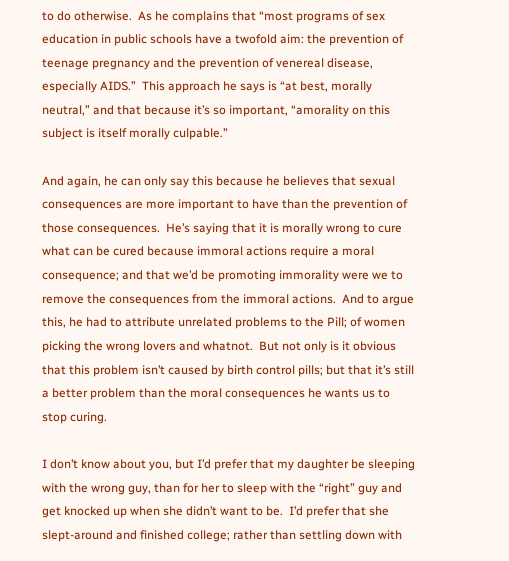to do otherwise.  As he complains that “most programs of sex education in public schools have a twofold aim: the prevention of teenage pregnancy and the prevention of venereal disease, especially AIDS.”  This approach he says is “at best, morally neutral,” and that because it’s so important, “amorality on this subject is itself morally culpable.”

And again, he can only say this because he believes that sexual consequences are more important to have than the prevention of those consequences.  He’s saying that it is morally wrong to cure what can be cured because immoral actions require a moral consequence; and that we’d be promoting immorality were we to remove the consequences from the immoral actions.  And to argue this, he had to attribute unrelated problems to the Pill; of women picking the wrong lovers and whatnot.  But not only is it obvious that this problem isn’t caused by birth control pills; but that it’s still a better problem than the moral consequences he wants us to stop curing.

I don’t know about you, but I’d prefer that my daughter be sleeping with the wrong guy, than for her to sleep with the “right” guy and get knocked up when she didn’t want to be.  I’d prefer that she slept-around and finished college; rather than settling down with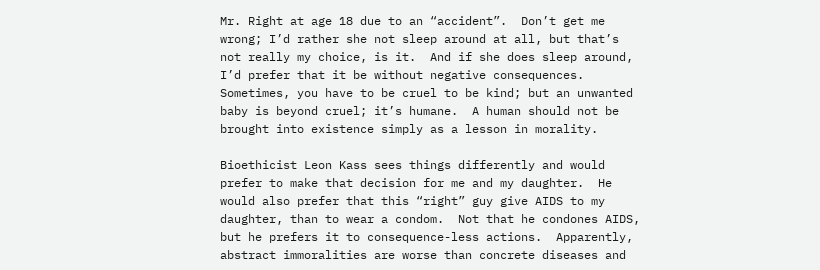Mr. Right at age 18 due to an “accident”.  Don’t get me wrong; I’d rather she not sleep around at all, but that’s not really my choice, is it.  And if she does sleep around, I’d prefer that it be without negative consequences.  Sometimes, you have to be cruel to be kind; but an unwanted baby is beyond cruel; it’s humane.  A human should not be brought into existence simply as a lesson in morality.

Bioethicist Leon Kass sees things differently and would prefer to make that decision for me and my daughter.  He would also prefer that this “right” guy give AIDS to my daughter, than to wear a condom.  Not that he condones AIDS, but he prefers it to consequence-less actions.  Apparently, abstract immoralities are worse than concrete diseases and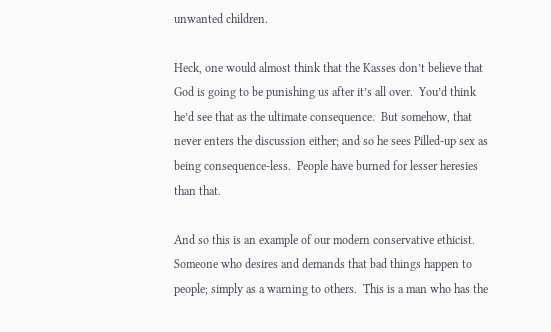unwanted children.

Heck, one would almost think that the Kasses don’t believe that God is going to be punishing us after it’s all over.  You’d think he’d see that as the ultimate consequence.  But somehow, that never enters the discussion either; and so he sees Pilled-up sex as being consequence-less.  People have burned for lesser heresies than that.

And so this is an example of our modern conservative ethicist.  Someone who desires and demands that bad things happen to people; simply as a warning to others.  This is a man who has the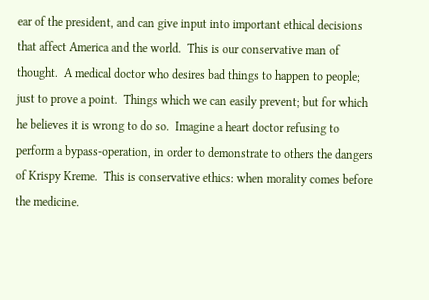ear of the president, and can give input into important ethical decisions that affect America and the world.  This is our conservative man of thought.  A medical doctor who desires bad things to happen to people; just to prove a point.  Things which we can easily prevent; but for which he believes it is wrong to do so.  Imagine a heart doctor refusing to perform a bypass-operation, in order to demonstrate to others the dangers of Krispy Kreme.  This is conservative ethics: when morality comes before the medicine.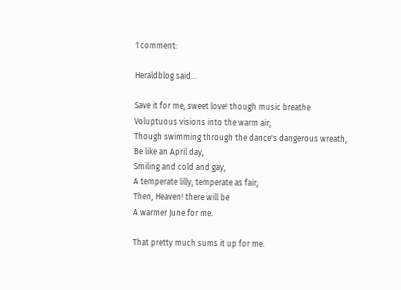1 comment:

Heraldblog said...

Save it for me, sweet love! though music breathe
Voluptuous visions into the warm air;
Though swimming through the dance's dangerous wreath,
Be like an April day,
Smiling and cold and gay,
A temperate lilly, temperate as fair;
Then, Heaven! there will be
A warmer June for me.

That pretty much sums it up for me.